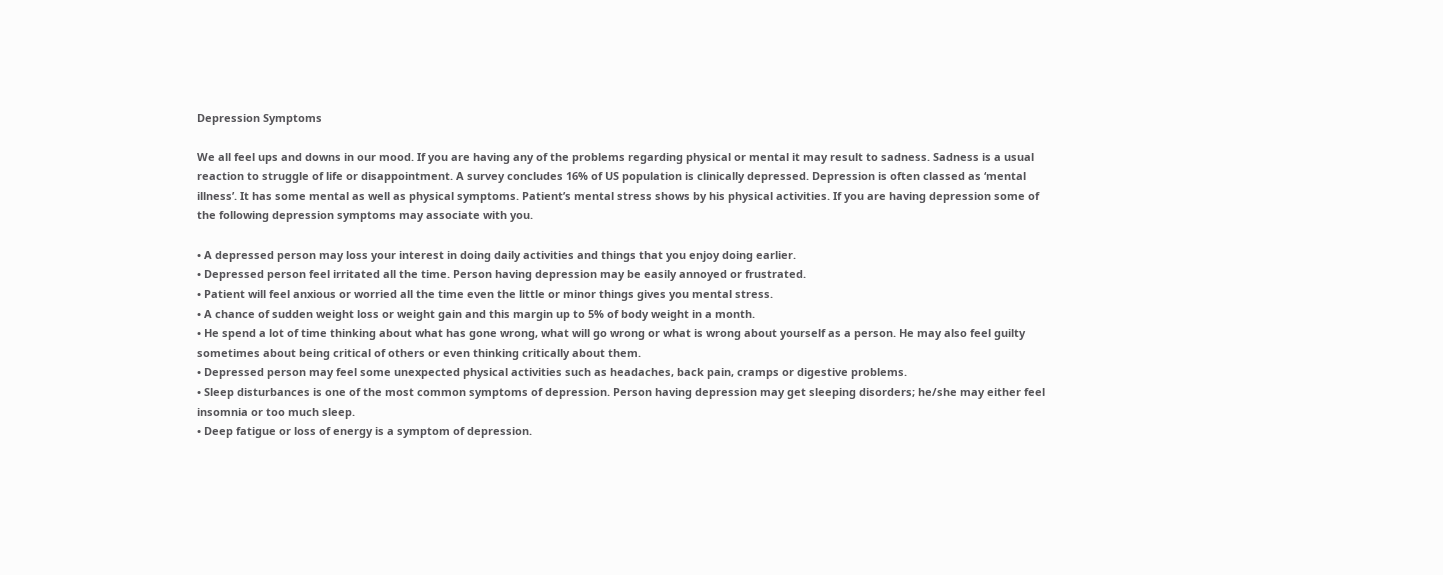Depression Symptoms

We all feel ups and downs in our mood. If you are having any of the problems regarding physical or mental it may result to sadness. Sadness is a usual reaction to struggle of life or disappointment. A survey concludes 16% of US population is clinically depressed. Depression is often classed as ‘mental illness’. It has some mental as well as physical symptoms. Patient’s mental stress shows by his physical activities. If you are having depression some of the following depression symptoms may associate with you.

• A depressed person may loss your interest in doing daily activities and things that you enjoy doing earlier.
• Depressed person feel irritated all the time. Person having depression may be easily annoyed or frustrated.
• Patient will feel anxious or worried all the time even the little or minor things gives you mental stress.
• A chance of sudden weight loss or weight gain and this margin up to 5% of body weight in a month.
• He spend a lot of time thinking about what has gone wrong, what will go wrong or what is wrong about yourself as a person. He may also feel guilty sometimes about being critical of others or even thinking critically about them.
• Depressed person may feel some unexpected physical activities such as headaches, back pain, cramps or digestive problems.
• Sleep disturbances is one of the most common symptoms of depression. Person having depression may get sleeping disorders; he/she may either feel insomnia or too much sleep.
• Deep fatigue or loss of energy is a symptom of depression.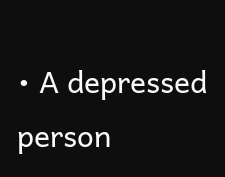• A depressed person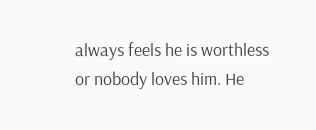always feels he is worthless or nobody loves him. He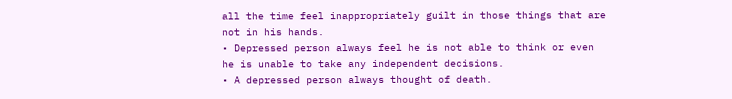all the time feel inappropriately guilt in those things that are not in his hands.
• Depressed person always feel he is not able to think or even he is unable to take any independent decisions.
• A depressed person always thought of death.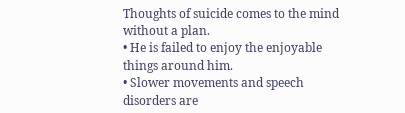Thoughts of suicide comes to the mind without a plan.
• He is failed to enjoy the enjoyable things around him.
• Slower movements and speech disorders are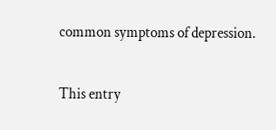common symptoms of depression.

This entry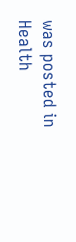was posted in Health